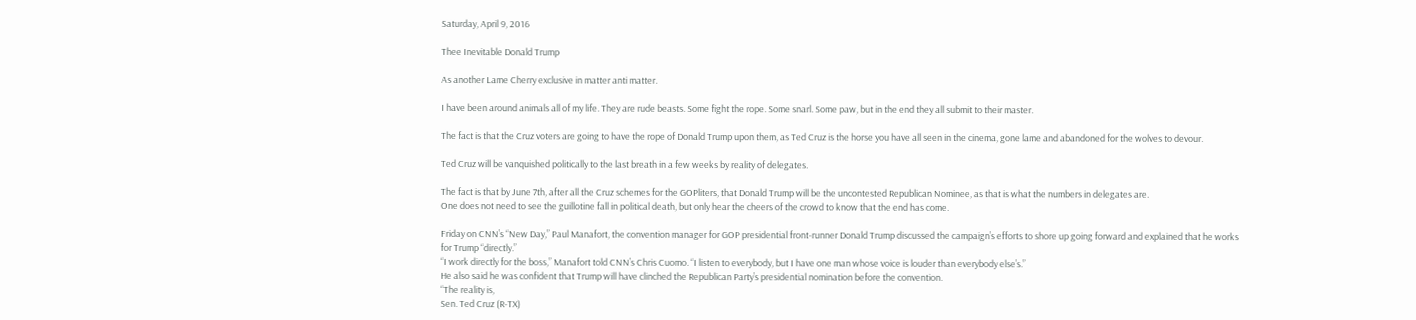Saturday, April 9, 2016

Thee Inevitable Donald Trump

As another Lame Cherry exclusive in matter anti matter.

I have been around animals all of my life. They are rude beasts. Some fight the rope. Some snarl. Some paw, but in the end they all submit to their master.

The fact is that the Cruz voters are going to have the rope of Donald Trump upon them, as Ted Cruz is the horse you have all seen in the cinema, gone lame and abandoned for the wolves to devour.

Ted Cruz will be vanquished politically to the last breath in a few weeks by reality of delegates.

The fact is that by June 7th, after all the Cruz schemes for the GOPliters, that Donald Trump will be the uncontested Republican Nominee, as that is what the numbers in delegates are.
One does not need to see the guillotine fall in political death, but only hear the cheers of the crowd to know that the end has come.

Friday on CNN’s “New Day,” Paul Manafort, the convention manager for GOP presidential front-runner Donald Trump discussed the campaign’s efforts to shore up going forward and explained that he works for Trump “directly.”
“I work directly for the boss,” Manafort told CNN’s Chris Cuomo. “I listen to everybody, but I have one man whose voice is louder than everybody else’s.”
He also said he was confident that Trump will have clinched the Republican Party’s presidential nomination before the convention.
“The reality is,
Sen. Ted Cruz (R-TX)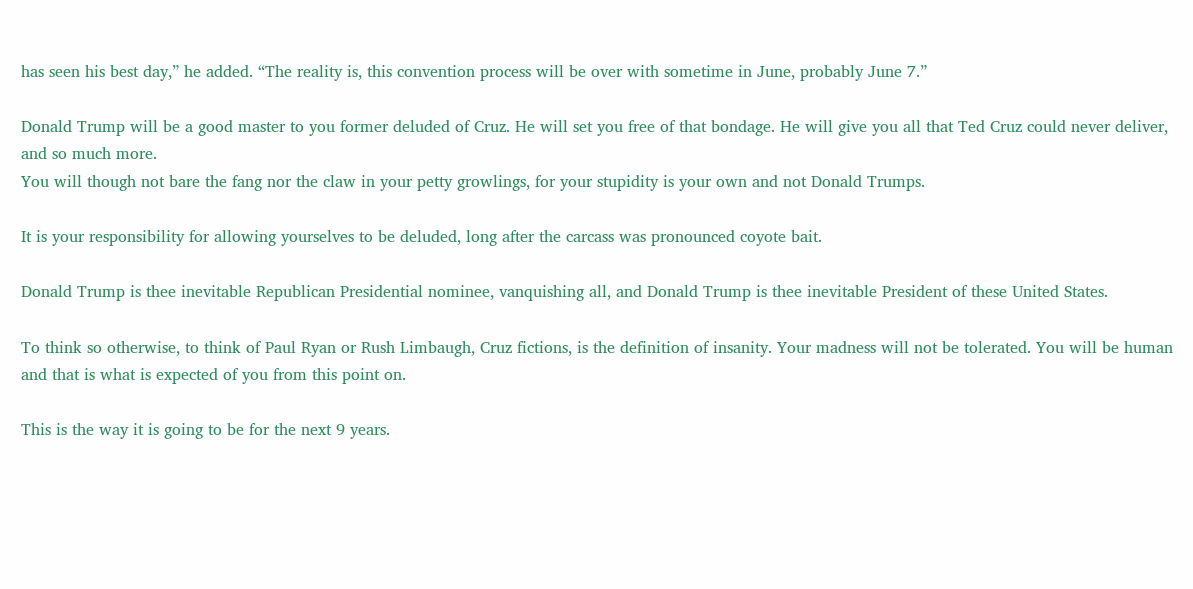has seen his best day,” he added. “The reality is, this convention process will be over with sometime in June, probably June 7.”

Donald Trump will be a good master to you former deluded of Cruz. He will set you free of that bondage. He will give you all that Ted Cruz could never deliver, and so much more.
You will though not bare the fang nor the claw in your petty growlings, for your stupidity is your own and not Donald Trumps.

It is your responsibility for allowing yourselves to be deluded, long after the carcass was pronounced coyote bait.

Donald Trump is thee inevitable Republican Presidential nominee, vanquishing all, and Donald Trump is thee inevitable President of these United States.

To think so otherwise, to think of Paul Ryan or Rush Limbaugh, Cruz fictions, is the definition of insanity. Your madness will not be tolerated. You will be human and that is what is expected of you from this point on.

This is the way it is going to be for the next 9 years.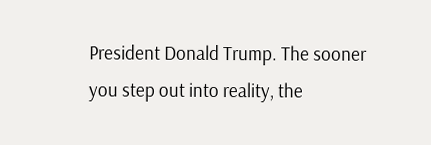President Donald Trump. The sooner you step out into reality, the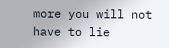more you will not have to lie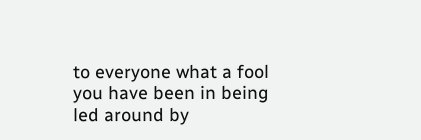to everyone what a fool you have been in being led around by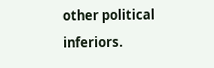other political inferiors.